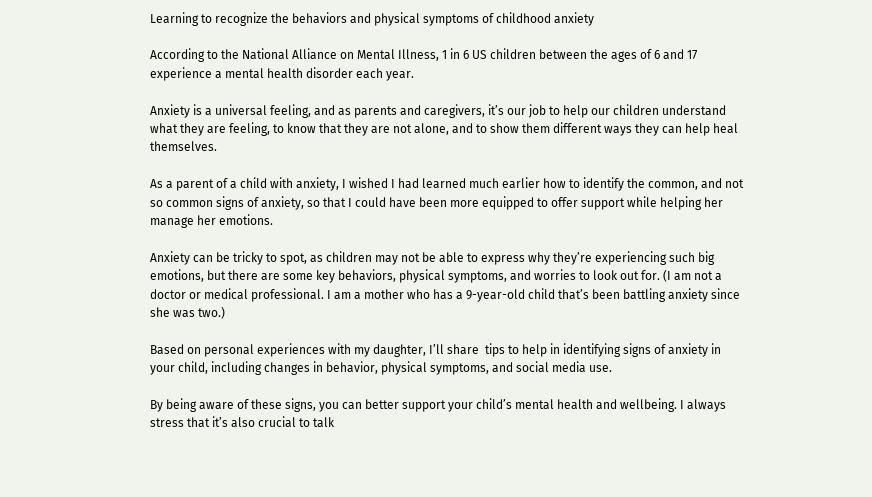Learning to recognize the behaviors and physical symptoms of childhood anxiety

According to the National Alliance on Mental Illness, 1 in 6 US children between the ages of 6 and 17 experience a mental health disorder each year.

Anxiety is a universal feeling, and as parents and caregivers, it’s our job to help our children understand what they are feeling, to know that they are not alone, and to show them different ways they can help heal themselves.

As a parent of a child with anxiety, I wished I had learned much earlier how to identify the common, and not so common signs of anxiety, so that I could have been more equipped to offer support while helping her manage her emotions.

Anxiety can be tricky to spot, as children may not be able to express why they’re experiencing such big emotions, but there are some key behaviors, physical symptoms, and worries to look out for. (I am not a doctor or medical professional. I am a mother who has a 9-year-old child that’s been battling anxiety since she was two.)

Based on personal experiences with my daughter, I’ll share  tips to help in identifying signs of anxiety in your child, including changes in behavior, physical symptoms, and social media use.

By being aware of these signs, you can better support your child’s mental health and wellbeing. I always stress that it’s also crucial to talk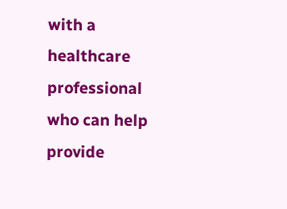with a healthcare professional who can help provide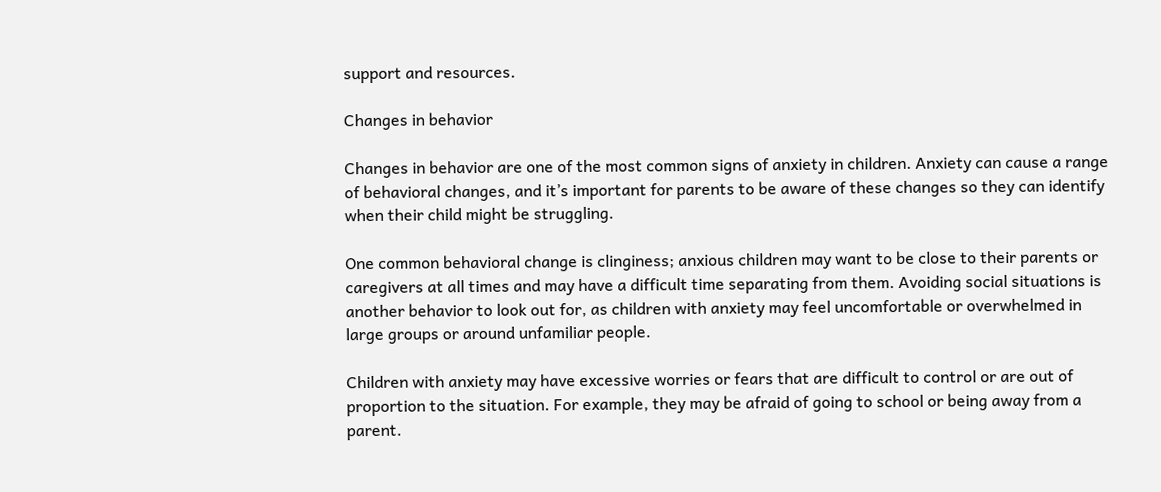support and resources.

Changes in behavior

Changes in behavior are one of the most common signs of anxiety in children. Anxiety can cause a range of behavioral changes, and it’s important for parents to be aware of these changes so they can identify when their child might be struggling.

One common behavioral change is clinginess; anxious children may want to be close to their parents or caregivers at all times and may have a difficult time separating from them. Avoiding social situations is another behavior to look out for, as children with anxiety may feel uncomfortable or overwhelmed in large groups or around unfamiliar people.

Children with anxiety may have excessive worries or fears that are difficult to control or are out of proportion to the situation. For example, they may be afraid of going to school or being away from a parent.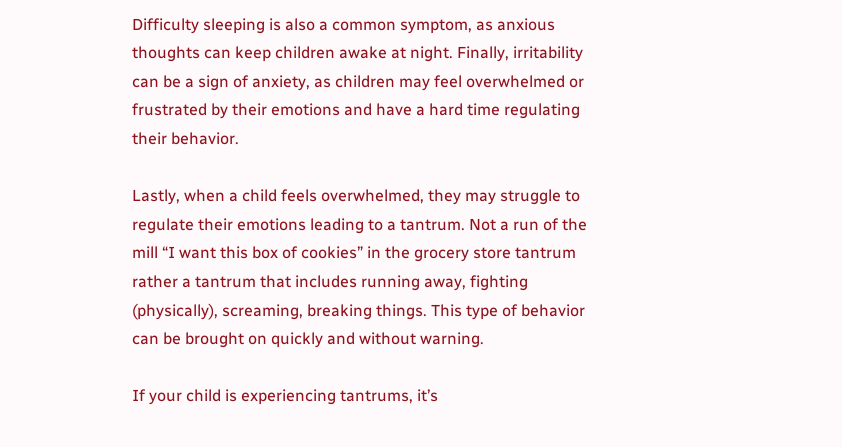Difficulty sleeping is also a common symptom, as anxious thoughts can keep children awake at night. Finally, irritability can be a sign of anxiety, as children may feel overwhelmed or frustrated by their emotions and have a hard time regulating their behavior.

Lastly, when a child feels overwhelmed, they may struggle to regulate their emotions leading to a tantrum. Not a run of the mill “I want this box of cookies” in the grocery store tantrum rather a tantrum that includes running away, fighting (physically), screaming, breaking things. This type of behavior can be brought on quickly and without warning.

If your child is experiencing tantrums, it’s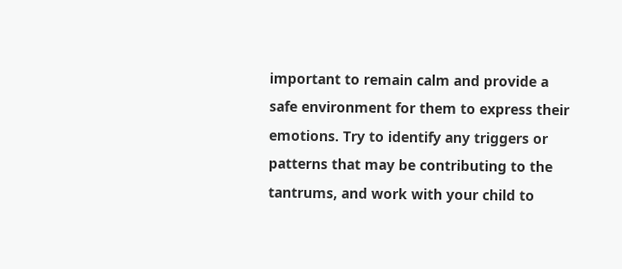important to remain calm and provide a safe environment for them to express their emotions. Try to identify any triggers or patterns that may be contributing to the tantrums, and work with your child to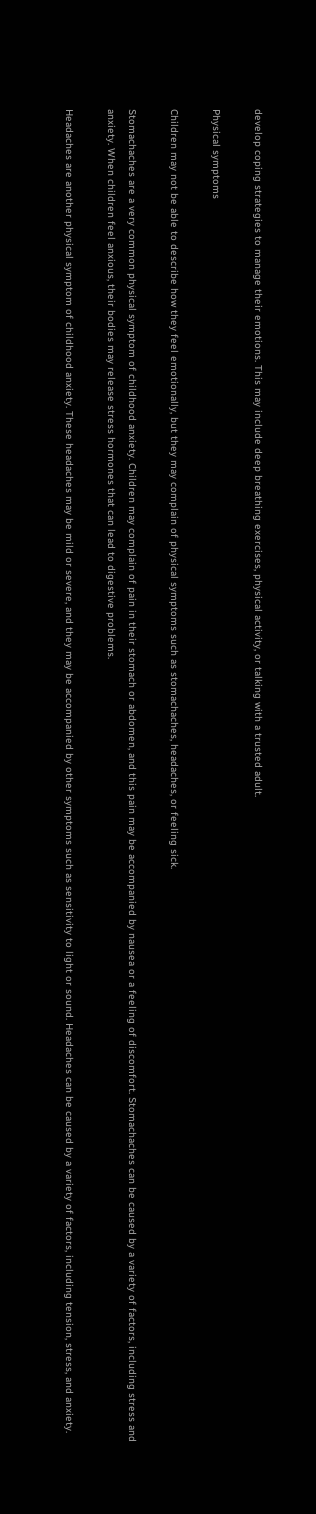develop coping strategies to manage their emotions. This may include deep breathing exercises, physical activity, or talking with a trusted adult.

Physical symptoms

Children may not be able to describe how they feel emotionally, but they may complain of physical symptoms such as stomachaches, headaches, or feeling sick.

Stomachaches are a very common physical symptom of childhood anxiety. Children may complain of pain in their stomach or abdomen, and this pain may be accompanied by nausea or a feeling of discomfort. Stomachaches can be caused by a variety of factors, including stress and anxiety. When children feel anxious, their bodies may release stress hormones that can lead to digestive problems.

Headaches are another physical symptom of childhood anxiety. These headaches may be mild or severe, and they may be accompanied by other symptoms such as sensitivity to light or sound. Headaches can be caused by a variety of factors, including tension, stress, and anxiety.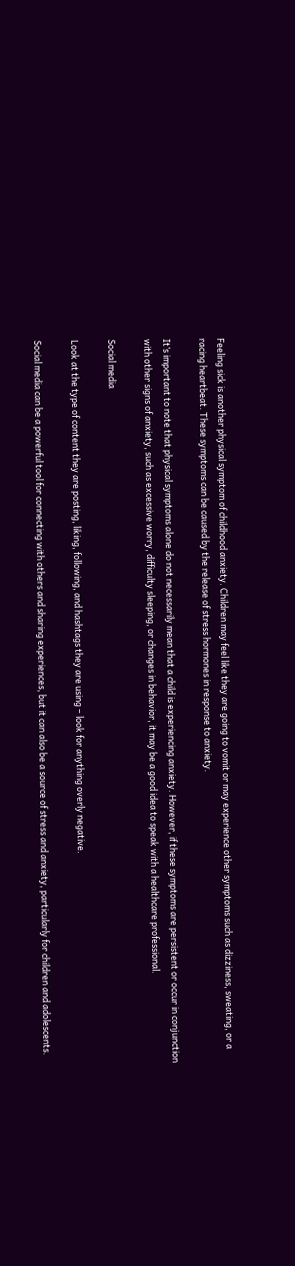Feeling sick is another physical symptom of childhood anxiety. Children may feel like they are going to vomit or may experience other symptoms such as dizziness, sweating, or a racing heartbeat. These symptoms can be caused by the release of stress hormones in response to anxiety.

It’s important to note that physical symptoms alone do not necessarily mean that a child is experiencing anxiety. However, if these symptoms are persistent or occur in conjunction with other signs of anxiety, such as excessive worry, difficulty sleeping, or changes in behavior, it may be a good idea to speak with a healthcare professional.

Social media

Look at the type of content they are posting, liking, following, and hashtags they are using – look for anything overly negative.

Social media can be a powerful tool for connecting with others and sharing experiences, but it can also be a source of stress and anxiety, particularly for children and adolescents.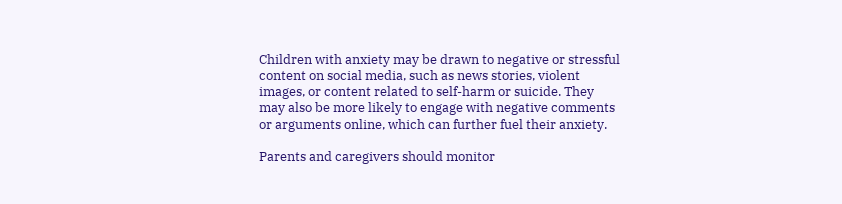Children with anxiety may be drawn to negative or stressful content on social media, such as news stories, violent images, or content related to self-harm or suicide. They may also be more likely to engage with negative comments or arguments online, which can further fuel their anxiety.

Parents and caregivers should monitor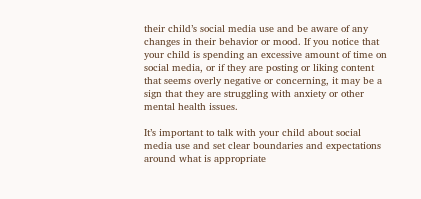their child’s social media use and be aware of any changes in their behavior or mood. If you notice that your child is spending an excessive amount of time on social media, or if they are posting or liking content that seems overly negative or concerning, it may be a sign that they are struggling with anxiety or other mental health issues.

It’s important to talk with your child about social media use and set clear boundaries and expectations around what is appropriate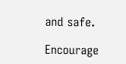and safe.

Encourage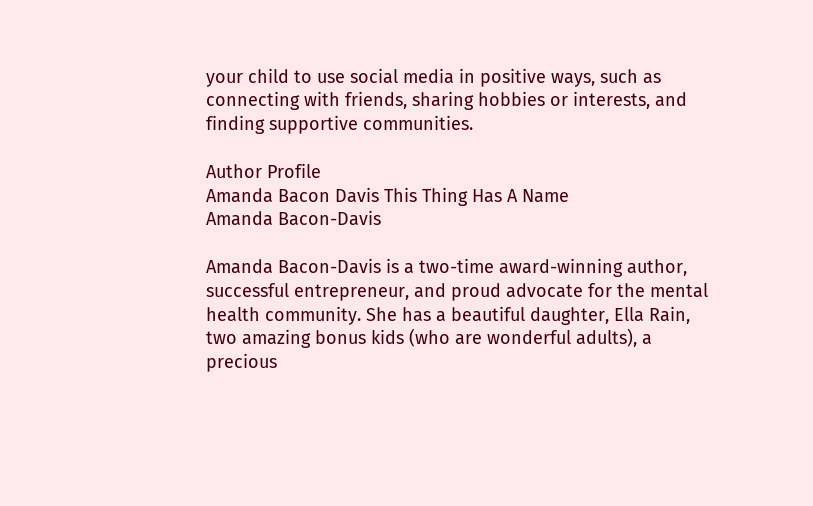your child to use social media in positive ways, such as connecting with friends, sharing hobbies or interests, and finding supportive communities.

Author Profile
Amanda Bacon Davis This Thing Has A Name
Amanda Bacon-Davis

Amanda Bacon-Davis is a two-time award-winning author, successful entrepreneur, and proud advocate for the mental health community. She has a beautiful daughter, Ella Rain, two amazing bonus kids (who are wonderful adults), a precious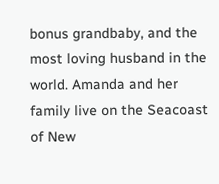bonus grandbaby, and the most loving husband in the world. Amanda and her family live on the Seacoast of New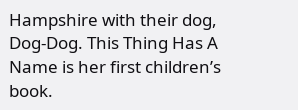Hampshire with their dog, Dog-Dog. This Thing Has A Name is her first children’s book.